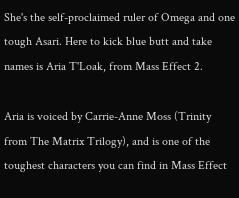She's the self-proclaimed ruler of Omega and one tough Asari. Here to kick blue butt and take names is Aria T'Loak, from Mass Effect 2.

Aria is voiced by Carrie-Anne Moss (Trinity from The Matrix Trilogy), and is one of the toughest characters you can find in Mass Effect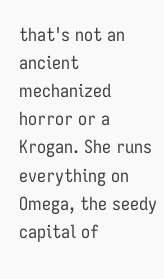that's not an ancient mechanized horror or a Krogan. She runs everything on Omega, the seedy capital of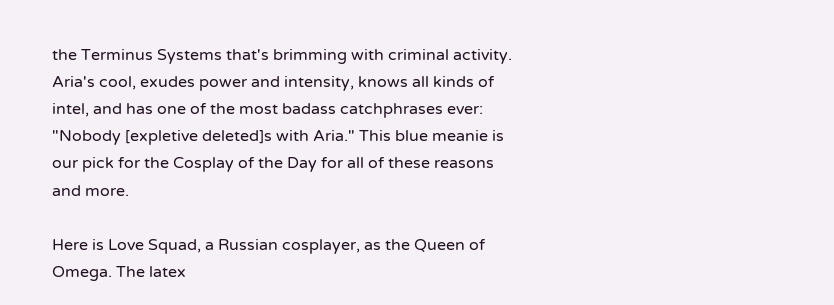the Terminus Systems that's brimming with criminal activity. Aria's cool, exudes power and intensity, knows all kinds of intel, and has one of the most badass catchphrases ever: "Nobody [expletive deleted]s with Aria." This blue meanie is our pick for the Cosplay of the Day for all of these reasons and more.

Here is Love Squad, a Russian cosplayer, as the Queen of Omega. The latex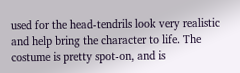used for the head-tendrils look very realistic and help bring the character to life. The costume is pretty spot-on, and is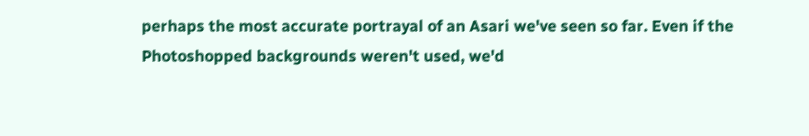perhaps the most accurate portrayal of an Asari we've seen so far. Even if the Photoshopped backgrounds weren't used, we'd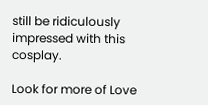still be ridiculously impressed with this cosplay.

Look for more of Love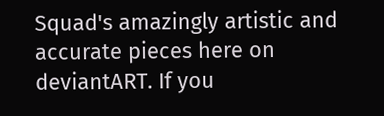Squad's amazingly artistic and accurate pieces here on deviantART. If you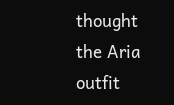thought the Aria outfit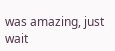was amazing, just wait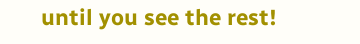until you see the rest!